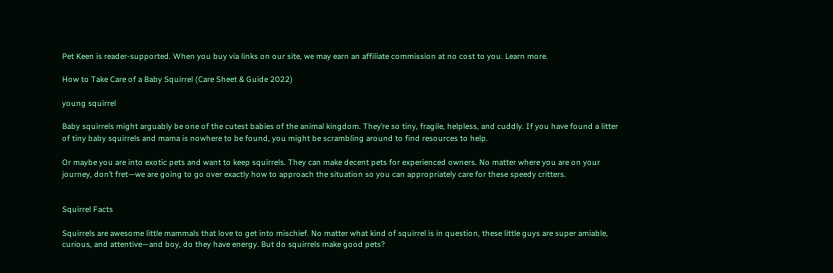Pet Keen is reader-supported. When you buy via links on our site, we may earn an affiliate commission at no cost to you. Learn more.

How to Take Care of a Baby Squirrel (Care Sheet & Guide 2022)

young squirrel

Baby squirrels might arguably be one of the cutest babies of the animal kingdom. They’re so tiny, fragile, helpless, and cuddly. If you have found a litter of tiny baby squirrels and mama is nowhere to be found, you might be scrambling around to find resources to help.

Or maybe you are into exotic pets and want to keep squirrels. They can make decent pets for experienced owners. No matter where you are on your journey, don’t fret—we are going to go over exactly how to approach the situation so you can appropriately care for these speedy critters.


Squirrel Facts

Squirrels are awesome little mammals that love to get into mischief. No matter what kind of squirrel is in question, these little guys are super amiable, curious, and attentive—and boy, do they have energy. But do squirrels make good pets?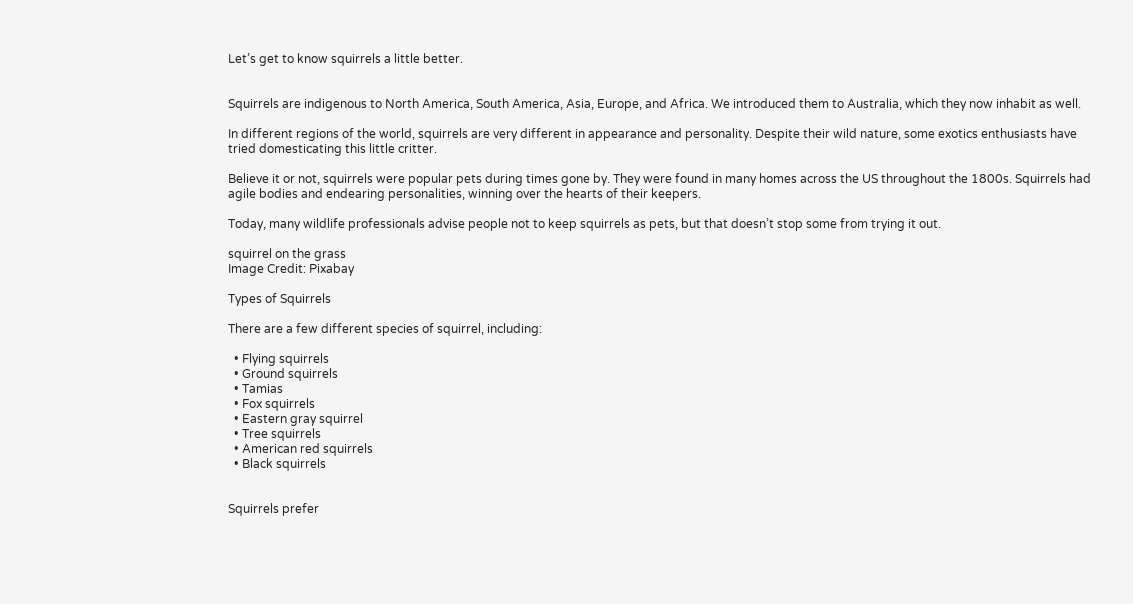Let’s get to know squirrels a little better.


Squirrels are indigenous to North America, South America, Asia, Europe, and Africa. We introduced them to Australia, which they now inhabit as well.

In different regions of the world, squirrels are very different in appearance and personality. Despite their wild nature, some exotics enthusiasts have tried domesticating this little critter.

Believe it or not, squirrels were popular pets during times gone by. They were found in many homes across the US throughout the 1800s. Squirrels had agile bodies and endearing personalities, winning over the hearts of their keepers.

Today, many wildlife professionals advise people not to keep squirrels as pets, but that doesn’t stop some from trying it out.

squirrel on the grass
Image Credit: Pixabay

Types of Squirrels

There are a few different species of squirrel, including:

  • Flying squirrels
  • Ground squirrels
  • Tamias
  • Fox squirrels
  • Eastern gray squirrel
  • Tree squirrels
  • American red squirrels
  • Black squirrels


Squirrels prefer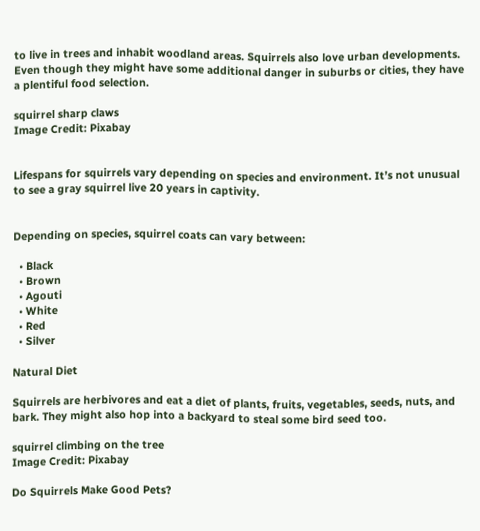to live in trees and inhabit woodland areas. Squirrels also love urban developments. Even though they might have some additional danger in suburbs or cities, they have a plentiful food selection.

squirrel sharp claws
Image Credit: Pixabay


Lifespans for squirrels vary depending on species and environment. It’s not unusual to see a gray squirrel live 20 years in captivity.


Depending on species, squirrel coats can vary between:

  • Black
  • Brown
  • Agouti
  • White
  • Red
  • Silver

Natural Diet

Squirrels are herbivores and eat a diet of plants, fruits, vegetables, seeds, nuts, and bark. They might also hop into a backyard to steal some bird seed too.

squirrel climbing on the tree
Image Credit: Pixabay

Do Squirrels Make Good Pets?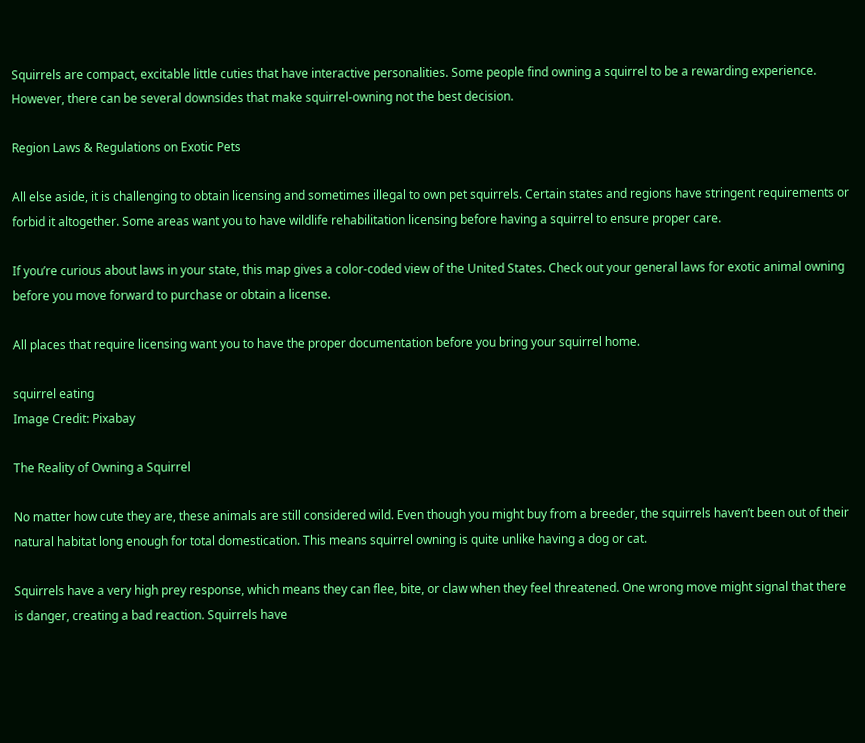Squirrels are compact, excitable little cuties that have interactive personalities. Some people find owning a squirrel to be a rewarding experience. However, there can be several downsides that make squirrel-owning not the best decision.

Region Laws & Regulations on Exotic Pets

All else aside, it is challenging to obtain licensing and sometimes illegal to own pet squirrels. Certain states and regions have stringent requirements or forbid it altogether. Some areas want you to have wildlife rehabilitation licensing before having a squirrel to ensure proper care.

If you’re curious about laws in your state, this map gives a color-coded view of the United States. Check out your general laws for exotic animal owning before you move forward to purchase or obtain a license.

All places that require licensing want you to have the proper documentation before you bring your squirrel home.

squirrel eating
Image Credit: Pixabay

The Reality of Owning a Squirrel

No matter how cute they are, these animals are still considered wild. Even though you might buy from a breeder, the squirrels haven’t been out of their natural habitat long enough for total domestication. This means squirrel owning is quite unlike having a dog or cat.

Squirrels have a very high prey response, which means they can flee, bite, or claw when they feel threatened. One wrong move might signal that there is danger, creating a bad reaction. Squirrels have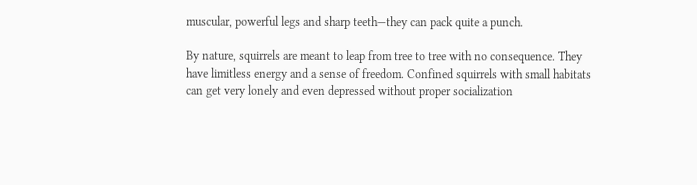muscular, powerful legs and sharp teeth—they can pack quite a punch.

By nature, squirrels are meant to leap from tree to tree with no consequence. They have limitless energy and a sense of freedom. Confined squirrels with small habitats can get very lonely and even depressed without proper socialization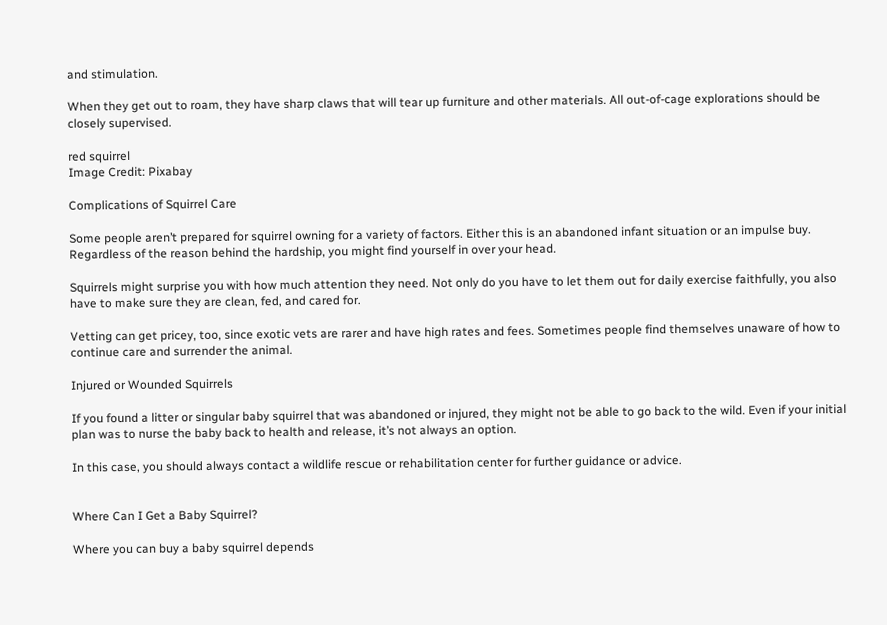and stimulation.

When they get out to roam, they have sharp claws that will tear up furniture and other materials. All out-of-cage explorations should be closely supervised.

red squirrel
Image Credit: Pixabay

Complications of Squirrel Care

Some people aren’t prepared for squirrel owning for a variety of factors. Either this is an abandoned infant situation or an impulse buy. Regardless of the reason behind the hardship, you might find yourself in over your head.

Squirrels might surprise you with how much attention they need. Not only do you have to let them out for daily exercise faithfully, you also have to make sure they are clean, fed, and cared for.

Vetting can get pricey, too, since exotic vets are rarer and have high rates and fees. Sometimes people find themselves unaware of how to continue care and surrender the animal.

Injured or Wounded Squirrels

If you found a litter or singular baby squirrel that was abandoned or injured, they might not be able to go back to the wild. Even if your initial plan was to nurse the baby back to health and release, it’s not always an option.

In this case, you should always contact a wildlife rescue or rehabilitation center for further guidance or advice.


Where Can I Get a Baby Squirrel?

Where you can buy a baby squirrel depends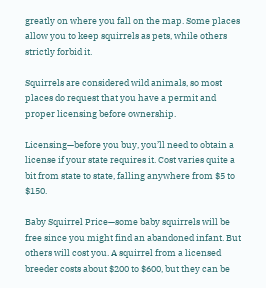greatly on where you fall on the map. Some places allow you to keep squirrels as pets, while others strictly forbid it.

Squirrels are considered wild animals, so most places do request that you have a permit and proper licensing before ownership.

Licensing—before you buy, you’ll need to obtain a license if your state requires it. Cost varies quite a bit from state to state, falling anywhere from $5 to $150.

Baby Squirrel Price—some baby squirrels will be free since you might find an abandoned infant. But others will cost you. A squirrel from a licensed breeder costs about $200 to $600, but they can be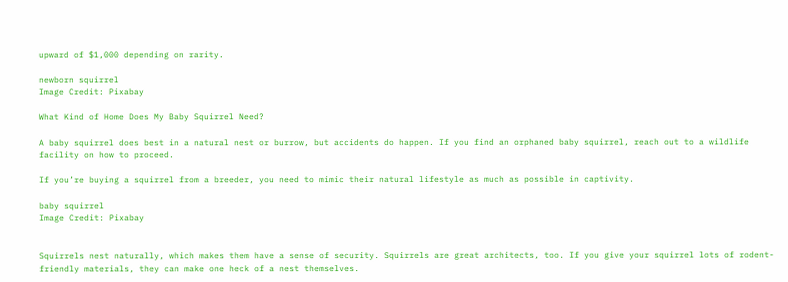upward of $1,000 depending on rarity.

newborn squirrel
Image Credit: Pixabay

What Kind of Home Does My Baby Squirrel Need?

A baby squirrel does best in a natural nest or burrow, but accidents do happen. If you find an orphaned baby squirrel, reach out to a wildlife facility on how to proceed.

If you’re buying a squirrel from a breeder, you need to mimic their natural lifestyle as much as possible in captivity.

baby squirrel
Image Credit: Pixabay


Squirrels nest naturally, which makes them have a sense of security. Squirrels are great architects, too. If you give your squirrel lots of rodent-friendly materials, they can make one heck of a nest themselves.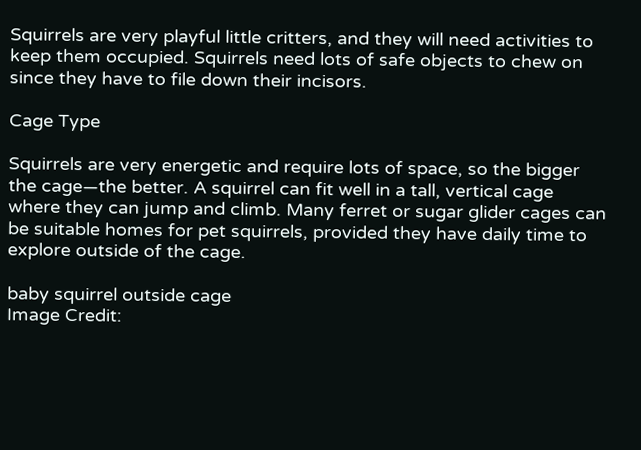Squirrels are very playful little critters, and they will need activities to keep them occupied. Squirrels need lots of safe objects to chew on since they have to file down their incisors.

Cage Type

Squirrels are very energetic and require lots of space, so the bigger the cage—the better. A squirrel can fit well in a tall, vertical cage where they can jump and climb. Many ferret or sugar glider cages can be suitable homes for pet squirrels, provided they have daily time to explore outside of the cage.

baby squirrel outside cage
Image Credit: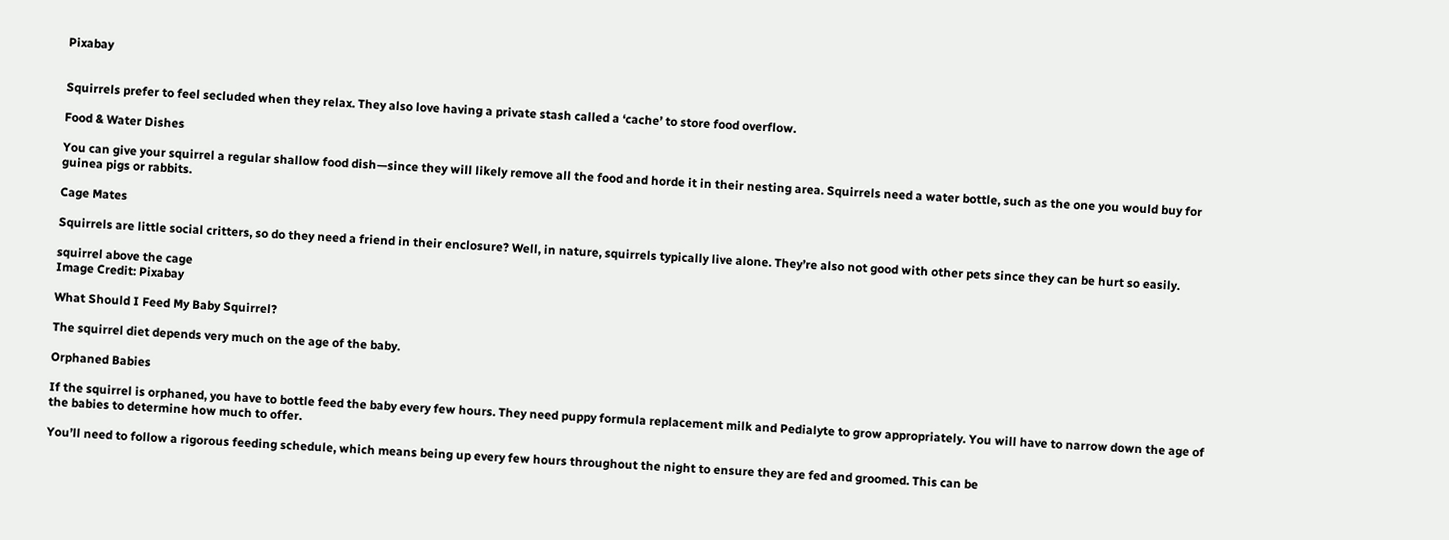Pixabay


Squirrels prefer to feel secluded when they relax. They also love having a private stash called a ‘cache’ to store food overflow.

Food & Water Dishes

You can give your squirrel a regular shallow food dish—since they will likely remove all the food and horde it in their nesting area. Squirrels need a water bottle, such as the one you would buy for guinea pigs or rabbits.

Cage Mates

Squirrels are little social critters, so do they need a friend in their enclosure? Well, in nature, squirrels typically live alone. They’re also not good with other pets since they can be hurt so easily.

squirrel above the cage
Image Credit: Pixabay

What Should I Feed My Baby Squirrel?

The squirrel diet depends very much on the age of the baby.

Orphaned Babies

If the squirrel is orphaned, you have to bottle feed the baby every few hours. They need puppy formula replacement milk and Pedialyte to grow appropriately. You will have to narrow down the age of the babies to determine how much to offer.

You’ll need to follow a rigorous feeding schedule, which means being up every few hours throughout the night to ensure they are fed and groomed. This can be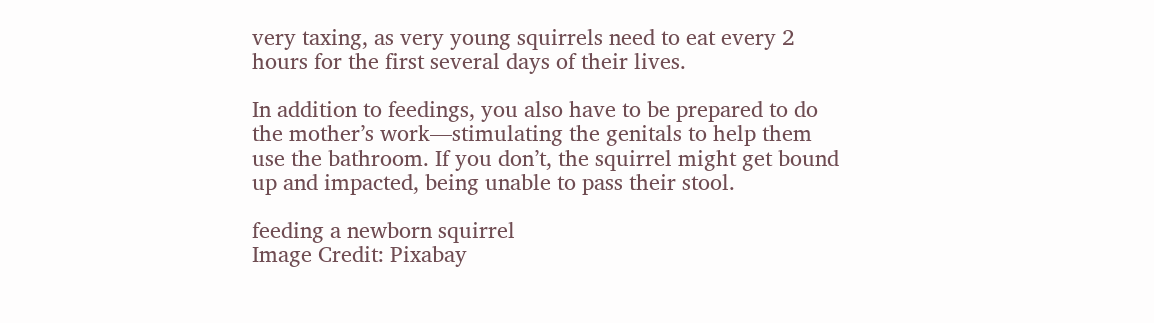very taxing, as very young squirrels need to eat every 2 hours for the first several days of their lives.

In addition to feedings, you also have to be prepared to do the mother’s work—stimulating the genitals to help them use the bathroom. If you don’t, the squirrel might get bound up and impacted, being unable to pass their stool.

feeding a newborn squirrel
Image Credit: Pixabay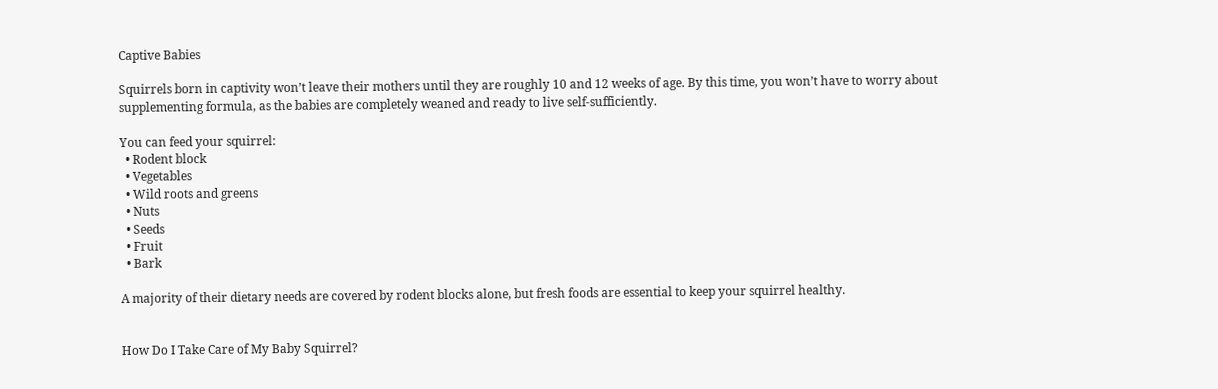Captive Babies

Squirrels born in captivity won’t leave their mothers until they are roughly 10 and 12 weeks of age. By this time, you won’t have to worry about supplementing formula, as the babies are completely weaned and ready to live self-sufficiently.

You can feed your squirrel:
  • Rodent block
  • Vegetables
  • Wild roots and greens
  • Nuts
  • Seeds
  • Fruit
  • Bark

A majority of their dietary needs are covered by rodent blocks alone, but fresh foods are essential to keep your squirrel healthy.


How Do I Take Care of My Baby Squirrel?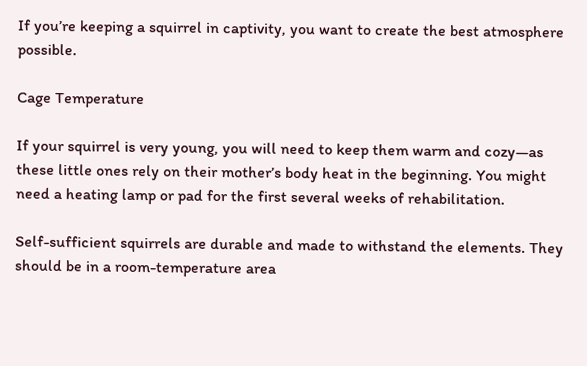If you’re keeping a squirrel in captivity, you want to create the best atmosphere possible.

Cage Temperature

If your squirrel is very young, you will need to keep them warm and cozy—as these little ones rely on their mother’s body heat in the beginning. You might need a heating lamp or pad for the first several weeks of rehabilitation.

Self-sufficient squirrels are durable and made to withstand the elements. They should be in a room-temperature area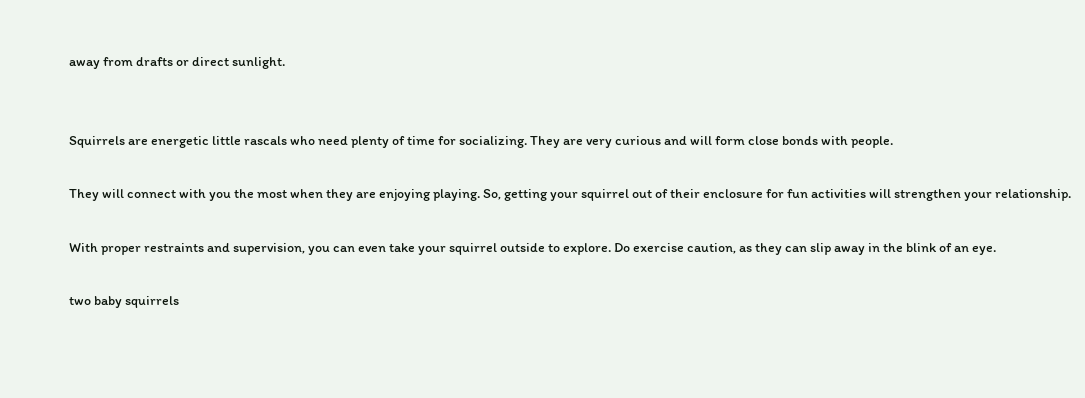away from drafts or direct sunlight.


Squirrels are energetic little rascals who need plenty of time for socializing. They are very curious and will form close bonds with people.

They will connect with you the most when they are enjoying playing. So, getting your squirrel out of their enclosure for fun activities will strengthen your relationship.

With proper restraints and supervision, you can even take your squirrel outside to explore. Do exercise caution, as they can slip away in the blink of an eye.

two baby squirrels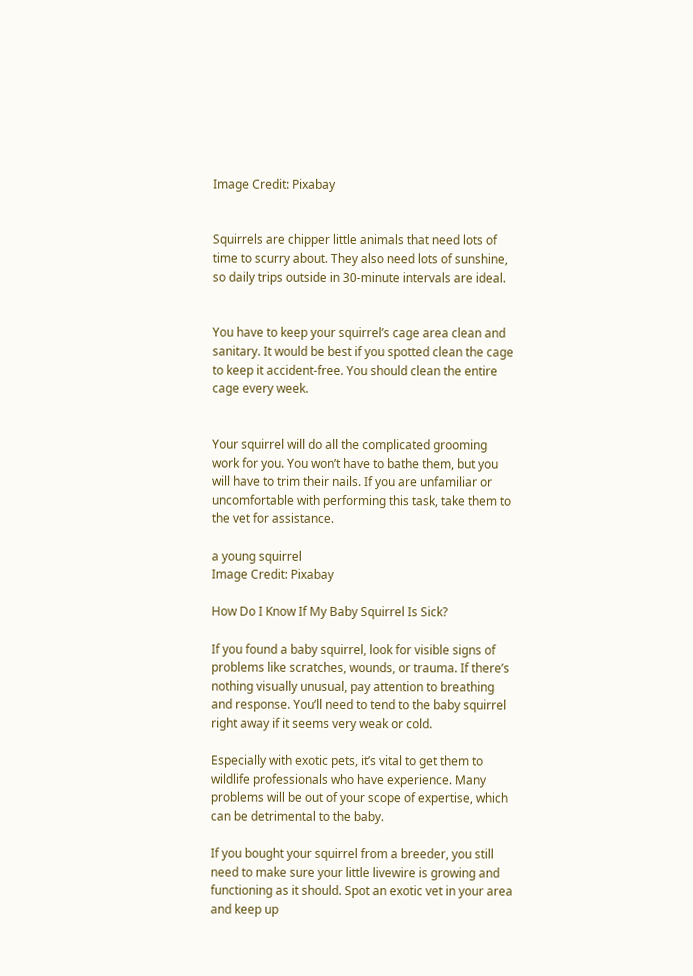Image Credit: Pixabay


Squirrels are chipper little animals that need lots of time to scurry about. They also need lots of sunshine, so daily trips outside in 30-minute intervals are ideal.


You have to keep your squirrel’s cage area clean and sanitary. It would be best if you spotted clean the cage to keep it accident-free. You should clean the entire cage every week.


Your squirrel will do all the complicated grooming work for you. You won’t have to bathe them, but you will have to trim their nails. If you are unfamiliar or uncomfortable with performing this task, take them to the vet for assistance.

a young squirrel
Image Credit: Pixabay

How Do I Know If My Baby Squirrel Is Sick?

If you found a baby squirrel, look for visible signs of problems like scratches, wounds, or trauma. If there’s nothing visually unusual, pay attention to breathing and response. You’ll need to tend to the baby squirrel right away if it seems very weak or cold.

Especially with exotic pets, it’s vital to get them to wildlife professionals who have experience. Many problems will be out of your scope of expertise, which can be detrimental to the baby.

If you bought your squirrel from a breeder, you still need to make sure your little livewire is growing and functioning as it should. Spot an exotic vet in your area and keep up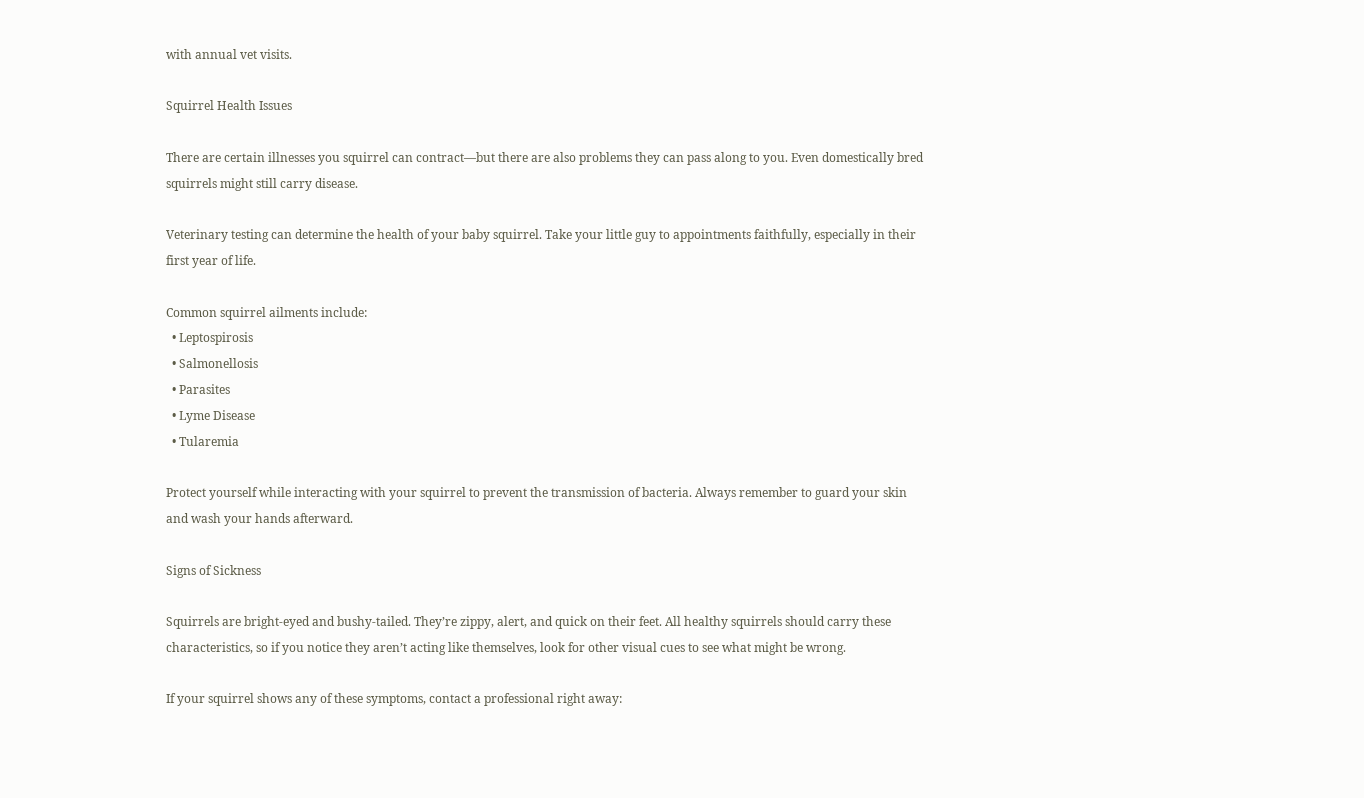with annual vet visits.

Squirrel Health Issues

There are certain illnesses you squirrel can contract—but there are also problems they can pass along to you. Even domestically bred squirrels might still carry disease.

Veterinary testing can determine the health of your baby squirrel. Take your little guy to appointments faithfully, especially in their first year of life.

Common squirrel ailments include:
  • Leptospirosis
  • Salmonellosis
  • Parasites
  • Lyme Disease
  • Tularemia

Protect yourself while interacting with your squirrel to prevent the transmission of bacteria. Always remember to guard your skin and wash your hands afterward.

Signs of Sickness

Squirrels are bright-eyed and bushy-tailed. They’re zippy, alert, and quick on their feet. All healthy squirrels should carry these characteristics, so if you notice they aren’t acting like themselves, look for other visual cues to see what might be wrong.

If your squirrel shows any of these symptoms, contact a professional right away: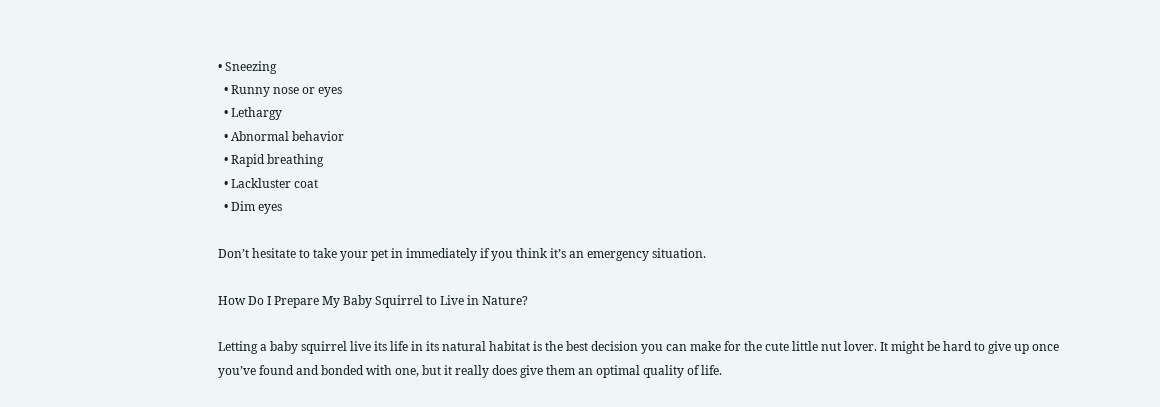• Sneezing
  • Runny nose or eyes
  • Lethargy
  • Abnormal behavior
  • Rapid breathing
  • Lackluster coat
  • Dim eyes

Don’t hesitate to take your pet in immediately if you think it’s an emergency situation.

How Do I Prepare My Baby Squirrel to Live in Nature?

Letting a baby squirrel live its life in its natural habitat is the best decision you can make for the cute little nut lover. It might be hard to give up once you’ve found and bonded with one, but it really does give them an optimal quality of life.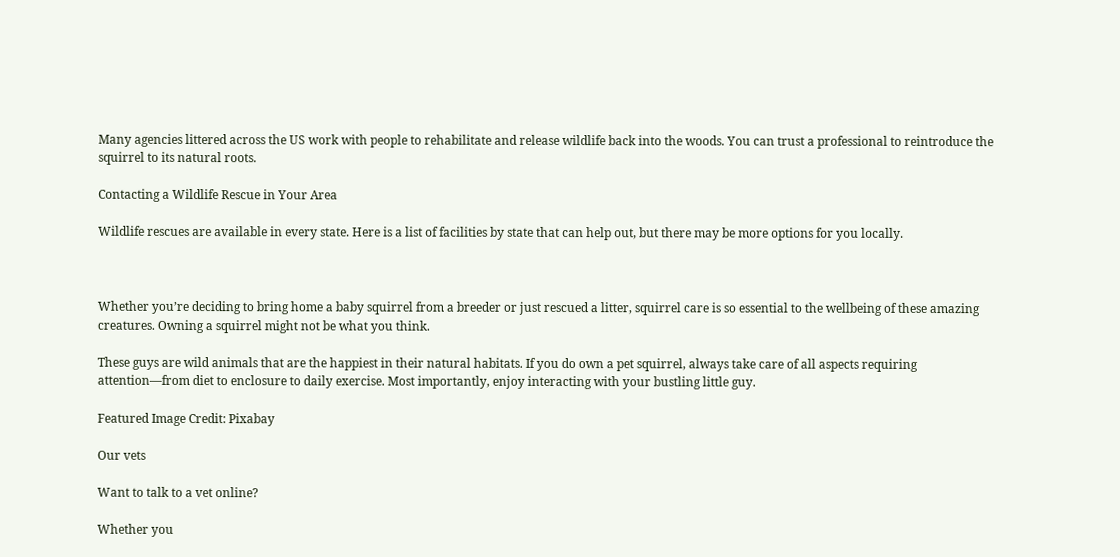Many agencies littered across the US work with people to rehabilitate and release wildlife back into the woods. You can trust a professional to reintroduce the squirrel to its natural roots.

Contacting a Wildlife Rescue in Your Area

Wildlife rescues are available in every state. Here is a list of facilities by state that can help out, but there may be more options for you locally.



Whether you’re deciding to bring home a baby squirrel from a breeder or just rescued a litter, squirrel care is so essential to the wellbeing of these amazing creatures. Owning a squirrel might not be what you think.

These guys are wild animals that are the happiest in their natural habitats. If you do own a pet squirrel, always take care of all aspects requiring attention—from diet to enclosure to daily exercise. Most importantly, enjoy interacting with your bustling little guy.

Featured Image Credit: Pixabay

Our vets

Want to talk to a vet online?

Whether you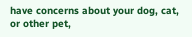have concerns about your dog, cat, or other pet,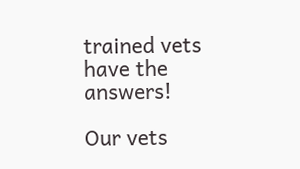trained vets have the answers!

Our vets